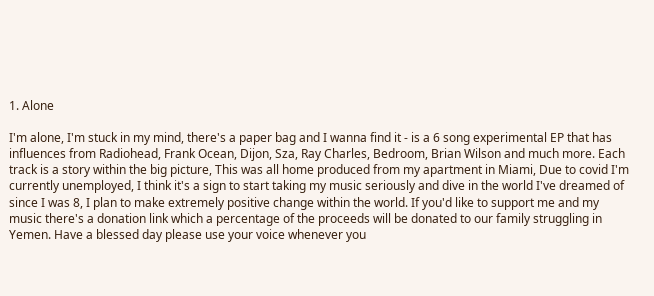1. Alone

I'm alone, I'm stuck in my mind, there's a paper bag and I wanna find it - is a 6 song experimental EP that has influences from Radiohead, Frank Ocean, Dijon, Sza, Ray Charles, Bedroom, Brian Wilson and much more. Each track is a story within the big picture, This was all home produced from my apartment in Miami, Due to covid I'm currently unemployed, I think it's a sign to start taking my music seriously and dive in the world I've dreamed of since I was 8, I plan to make extremely positive change within the world. If you'd like to support me and my music there's a donation link which a percentage of the proceeds will be donated to our family struggling in Yemen. Have a blessed day please use your voice whenever you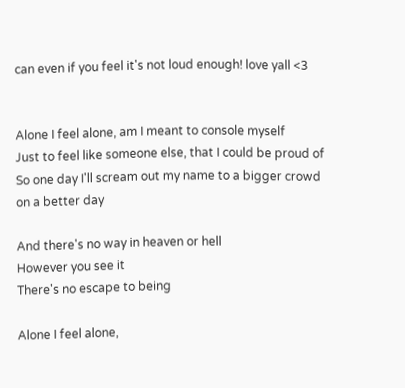can even if you feel it's not loud enough! love yall <3


Alone I feel alone, am I meant to console myself
Just to feel like someone else, that I could be proud of
So one day I'll scream out my name to a bigger crowd on a better day

And there's no way in heaven or hell
However you see it
There's no escape to being

Alone I feel alone,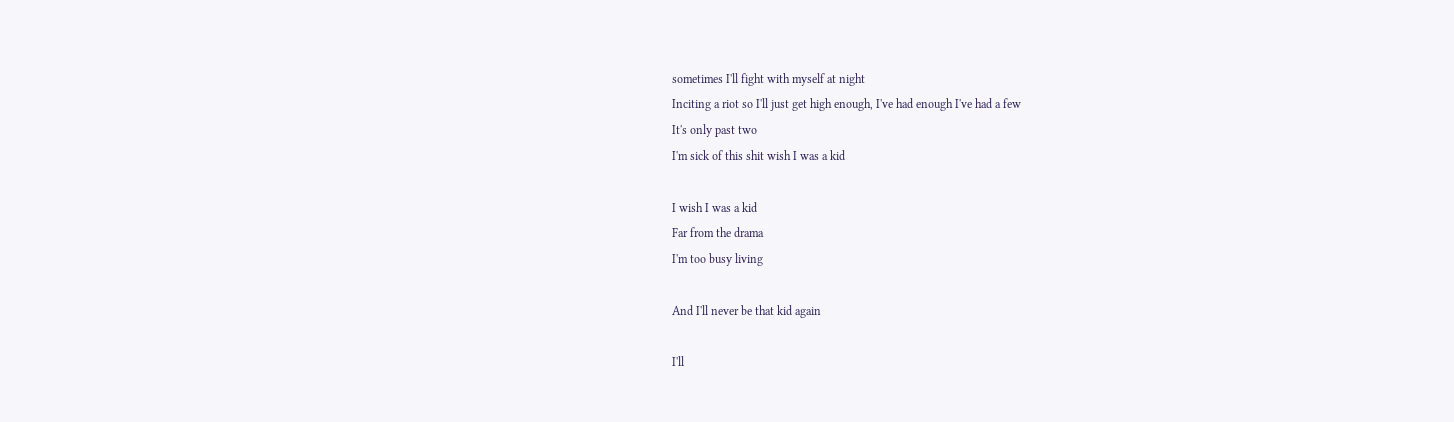sometimes I'll fight with myself at night
Inciting a riot so I'll just get high enough, I've had enough I've had a few
It's only past two
I'm sick of this shit wish I was a kid

I wish I was a kid
Far from the drama
I'm too busy living

And I'll never be that kid again

I'll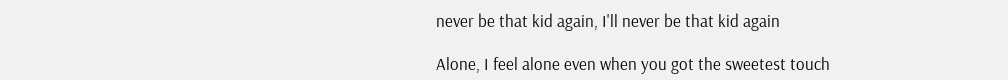never be that kid again, I'll never be that kid again

Alone, I feel alone even when you got the sweetest touch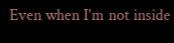Even when I'm not inside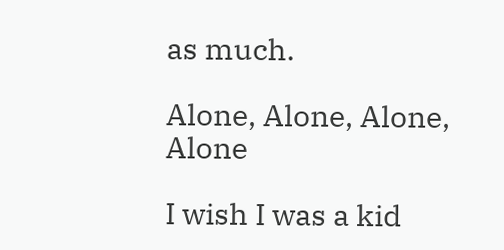as much.

Alone, Alone, Alone, Alone

I wish I was a kid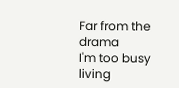Far from the drama
I'm too busy living